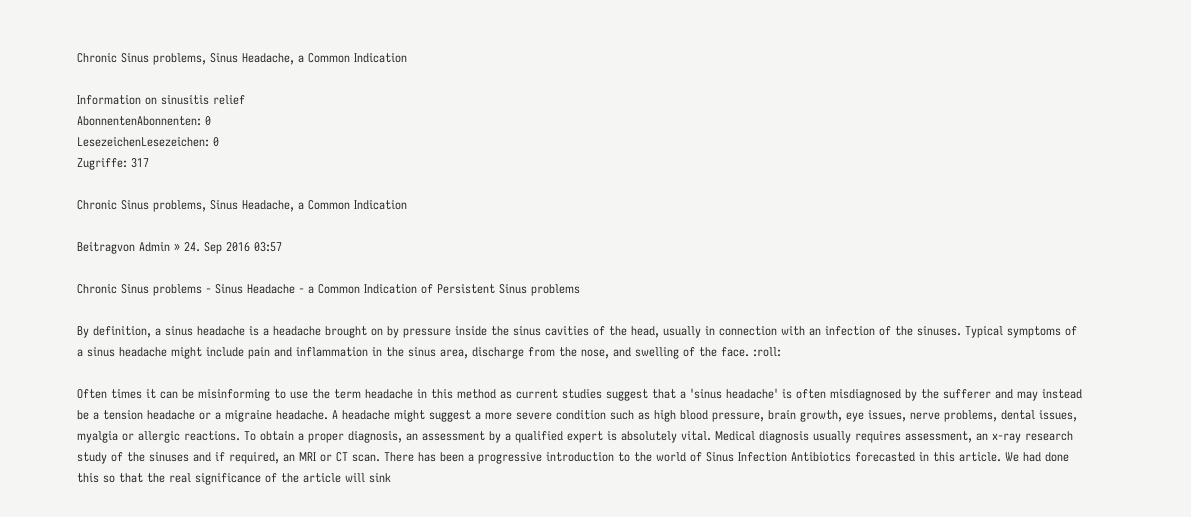Chronic Sinus problems, Sinus Headache, a Common Indication

Information on sinusitis relief
AbonnentenAbonnenten: 0
LesezeichenLesezeichen: 0
Zugriffe: 317

Chronic Sinus problems, Sinus Headache, a Common Indication

Beitragvon Admin » 24. Sep 2016 03:57

Chronic Sinus problems - Sinus Headache - a Common Indication of Persistent Sinus problems

By definition, a sinus headache is a headache brought on by pressure inside the sinus cavities of the head, usually in connection with an infection of the sinuses. Typical symptoms of a sinus headache might include pain and inflammation in the sinus area, discharge from the nose, and swelling of the face. :roll:

Often times it can be misinforming to use the term headache in this method as current studies suggest that a 'sinus headache' is often misdiagnosed by the sufferer and may instead be a tension headache or a migraine headache. A headache might suggest a more severe condition such as high blood pressure, brain growth, eye issues, nerve problems, dental issues, myalgia or allergic reactions. To obtain a proper diagnosis, an assessment by a qualified expert is absolutely vital. Medical diagnosis usually requires assessment, an x-ray research study of the sinuses and if required, an MRI or CT scan. There has been a progressive introduction to the world of Sinus Infection Antibiotics forecasted in this article. We had done this so that the real significance of the article will sink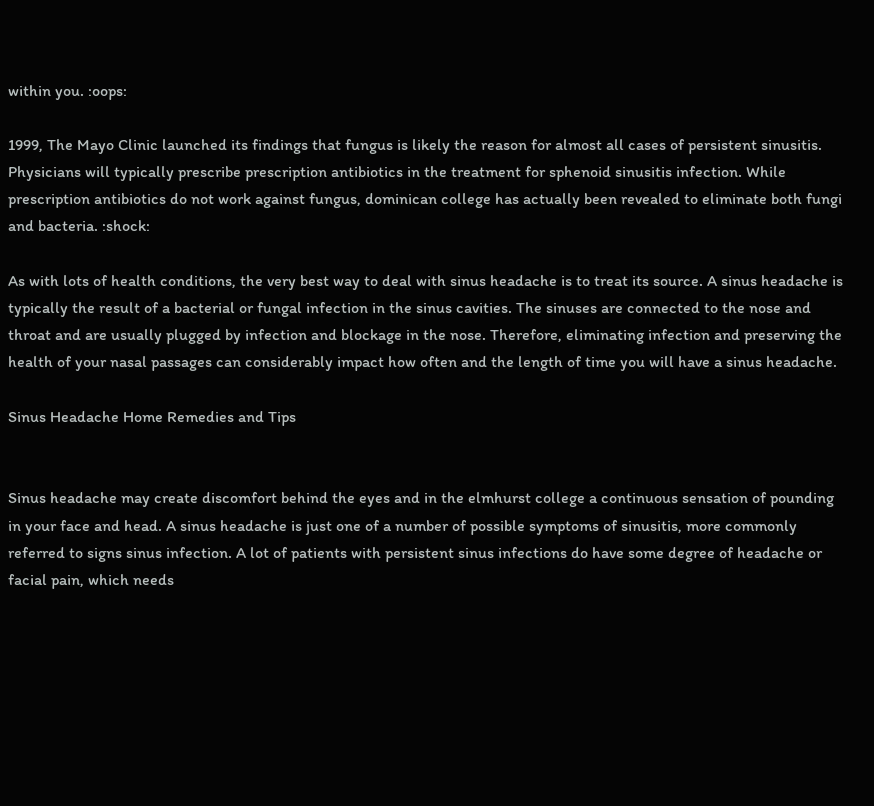within you. :oops:

1999, The Mayo Clinic launched its findings that fungus is likely the reason for almost all cases of persistent sinusitis. Physicians will typically prescribe prescription antibiotics in the treatment for sphenoid sinusitis infection. While prescription antibiotics do not work against fungus, dominican college has actually been revealed to eliminate both fungi and bacteria. :shock:

As with lots of health conditions, the very best way to deal with sinus headache is to treat its source. A sinus headache is typically the result of a bacterial or fungal infection in the sinus cavities. The sinuses are connected to the nose and throat and are usually plugged by infection and blockage in the nose. Therefore, eliminating infection and preserving the health of your nasal passages can considerably impact how often and the length of time you will have a sinus headache.

Sinus Headache Home Remedies and Tips


Sinus headache may create discomfort behind the eyes and in the elmhurst college a continuous sensation of pounding in your face and head. A sinus headache is just one of a number of possible symptoms of sinusitis, more commonly referred to signs sinus infection. A lot of patients with persistent sinus infections do have some degree of headache or facial pain, which needs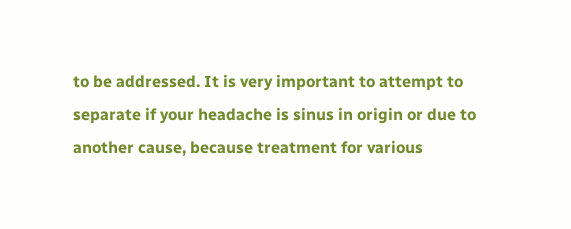to be addressed. It is very important to attempt to separate if your headache is sinus in origin or due to another cause, because treatment for various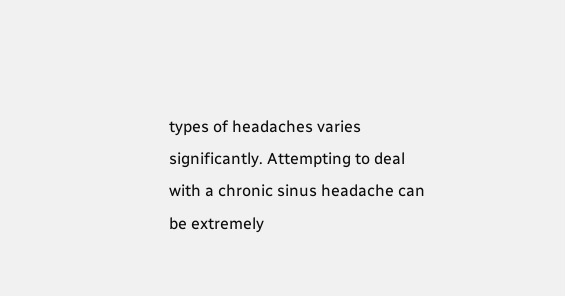types of headaches varies significantly. Attempting to deal with a chronic sinus headache can be extremely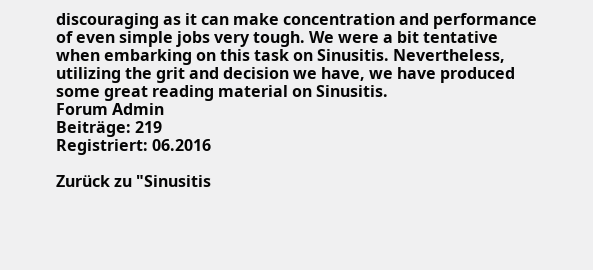discouraging as it can make concentration and performance of even simple jobs very tough. We were a bit tentative when embarking on this task on Sinusitis. Nevertheless, utilizing the grit and decision we have, we have produced some great reading material on Sinusitis.
Forum Admin
Beiträge: 219
Registriert: 06.2016

Zurück zu "Sinusitis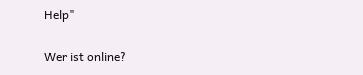Help"


Wer ist online?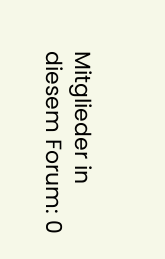Mitglieder in diesem Forum: 0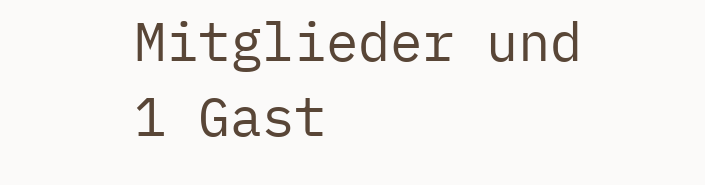Mitglieder und 1 Gast